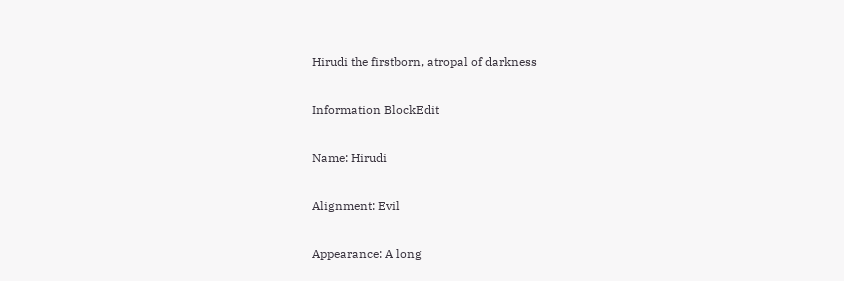Hirudi the firstborn, atropal of darkness

Information BlockEdit

Name: Hirudi

Alignment: Evil

Appearance: A long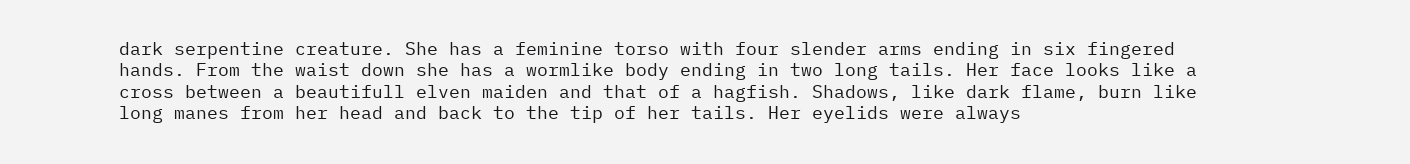dark serpentine creature. She has a feminine torso with four slender arms ending in six fingered hands. From the waist down she has a wormlike body ending in two long tails. Her face looks like a cross between a beautifull elven maiden and that of a hagfish. Shadows, like dark flame, burn like long manes from her head and back to the tip of her tails. Her eyelids were always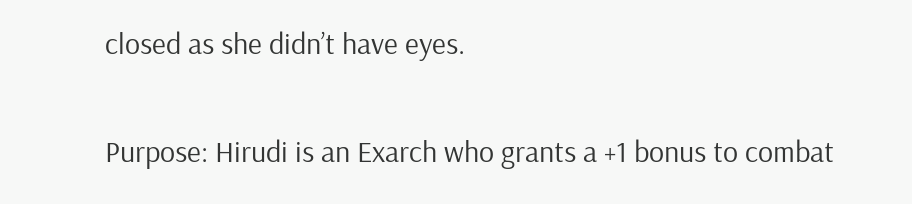closed as she didn’t have eyes.

Purpose: Hirudi is an Exarch who grants a +1 bonus to combat